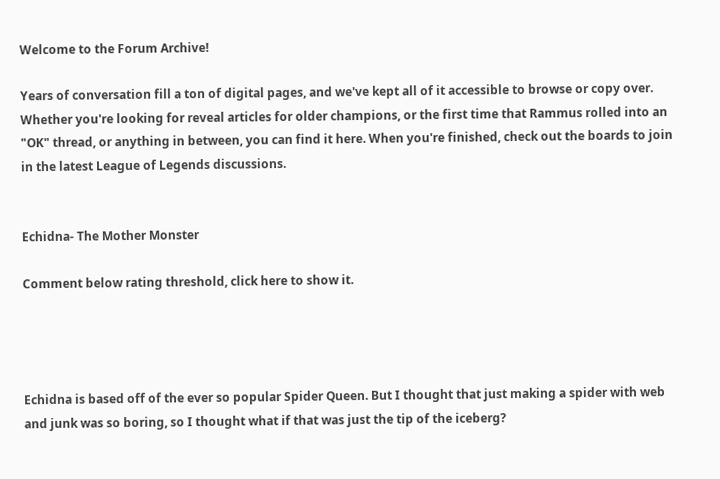Welcome to the Forum Archive!

Years of conversation fill a ton of digital pages, and we've kept all of it accessible to browse or copy over. Whether you're looking for reveal articles for older champions, or the first time that Rammus rolled into an "OK" thread, or anything in between, you can find it here. When you're finished, check out the boards to join in the latest League of Legends discussions.


Echidna- The Mother Monster

Comment below rating threshold, click here to show it.




Echidna is based off of the ever so popular Spider Queen. But I thought that just making a spider with web and junk was so boring, so I thought what if that was just the tip of the iceberg?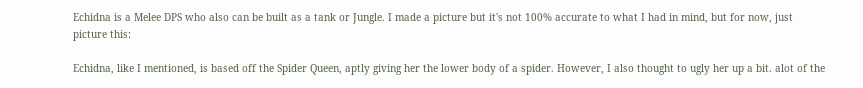Echidna is a Melee DPS who also can be built as a tank or Jungle. I made a picture but it's not 100% accurate to what I had in mind, but for now, just picture this:

Echidna, like I mentioned, is based off the Spider Queen, aptly giving her the lower body of a spider. However, I also thought to ugly her up a bit. alot of the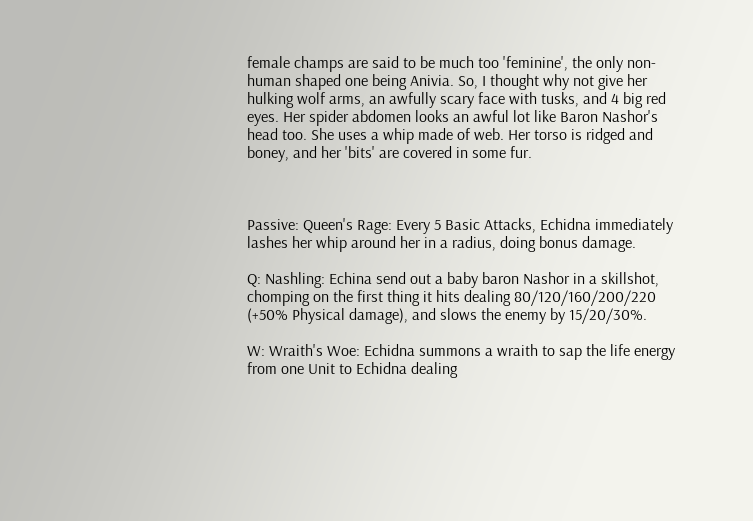female champs are said to be much too 'feminine', the only non-human shaped one being Anivia. So, I thought why not give her hulking wolf arms, an awfully scary face with tusks, and 4 big red eyes. Her spider abdomen looks an awful lot like Baron Nashor's head too. She uses a whip made of web. Her torso is ridged and boney, and her 'bits' are covered in some fur.



Passive: Queen's Rage: Every 5 Basic Attacks, Echidna immediately lashes her whip around her in a radius, doing bonus damage.

Q: Nashling: Echina send out a baby baron Nashor in a skillshot, chomping on the first thing it hits dealing 80/120/160/200/220 (+50% Physical damage), and slows the enemy by 15/20/30%.

W: Wraith's Woe: Echidna summons a wraith to sap the life energy from one Unit to Echidna dealing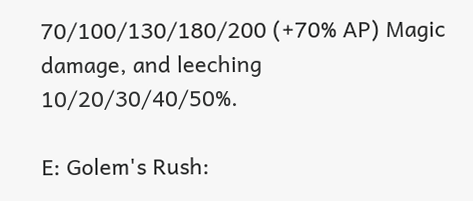70/100/130/180/200 (+70% AP) Magic damage, and leeching 10/20/30/40/50%.

E: Golem's Rush: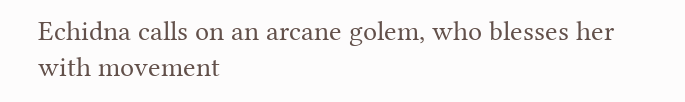Echidna calls on an arcane golem, who blesses her with movement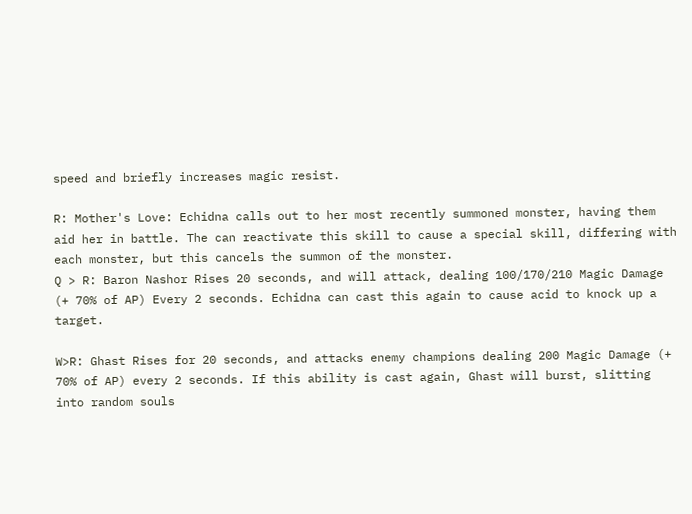speed and briefly increases magic resist.

R: Mother's Love: Echidna calls out to her most recently summoned monster, having them aid her in battle. The can reactivate this skill to cause a special skill, differing with each monster, but this cancels the summon of the monster.
Q > R: Baron Nashor Rises 20 seconds, and will attack, dealing 100/170/210 Magic Damage (+ 70% of AP) Every 2 seconds. Echidna can cast this again to cause acid to knock up a target.

W>R: Ghast Rises for 20 seconds, and attacks enemy champions dealing 200 Magic Damage (+ 70% of AP) every 2 seconds. If this ability is cast again, Ghast will burst, slitting into random souls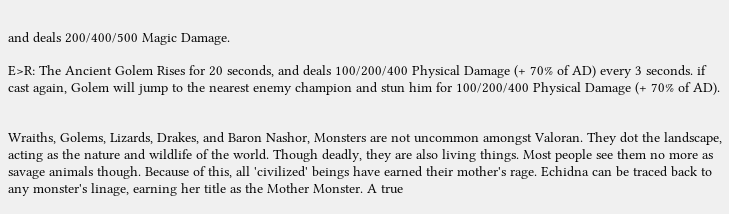and deals 200/400/500 Magic Damage.

E>R: The Ancient Golem Rises for 20 seconds, and deals 100/200/400 Physical Damage (+ 70% of AD) every 3 seconds. if cast again, Golem will jump to the nearest enemy champion and stun him for 100/200/400 Physical Damage (+ 70% of AD).


Wraiths, Golems, Lizards, Drakes, and Baron Nashor, Monsters are not uncommon amongst Valoran. They dot the landscape, acting as the nature and wildlife of the world. Though deadly, they are also living things. Most people see them no more as savage animals though. Because of this, all 'civilized' beings have earned their mother's rage. Echidna can be traced back to any monster's linage, earning her title as the Mother Monster. A true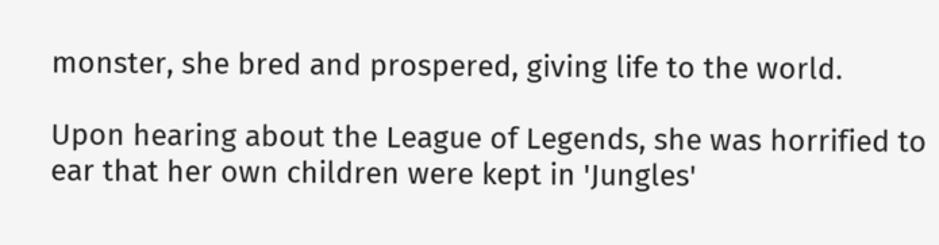monster, she bred and prospered, giving life to the world.

Upon hearing about the League of Legends, she was horrified to ear that her own children were kept in 'Jungles'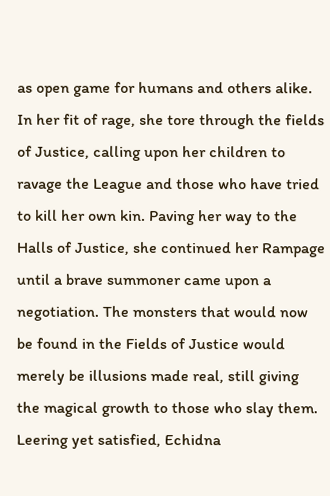as open game for humans and others alike. In her fit of rage, she tore through the fields of Justice, calling upon her children to ravage the League and those who have tried to kill her own kin. Paving her way to the Halls of Justice, she continued her Rampage until a brave summoner came upon a negotiation. The monsters that would now be found in the Fields of Justice would merely be illusions made real, still giving the magical growth to those who slay them. Leering yet satisfied, Echidna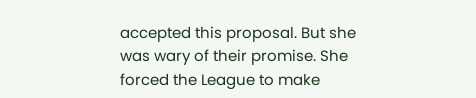accepted this proposal. But she was wary of their promise. She forced the League to make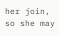her join, so she may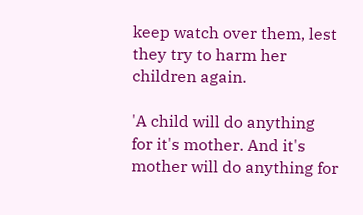keep watch over them, lest they try to harm her children again.

'A child will do anything for it's mother. And it's mother will do anything for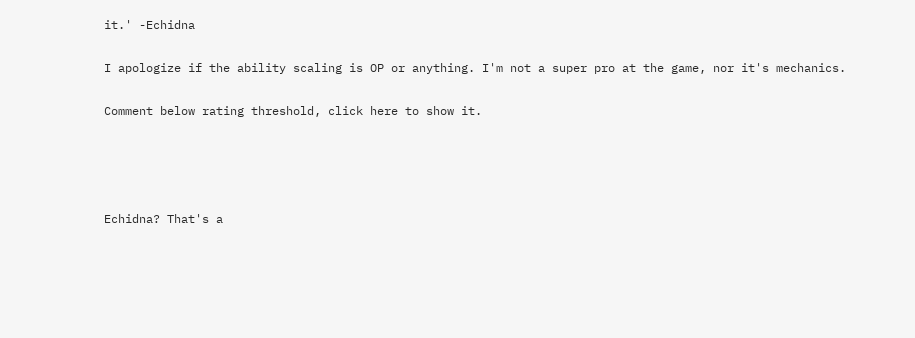it.' -Echidna

I apologize if the ability scaling is OP or anything. I'm not a super pro at the game, nor it's mechanics.

Comment below rating threshold, click here to show it.




Echidna? That's a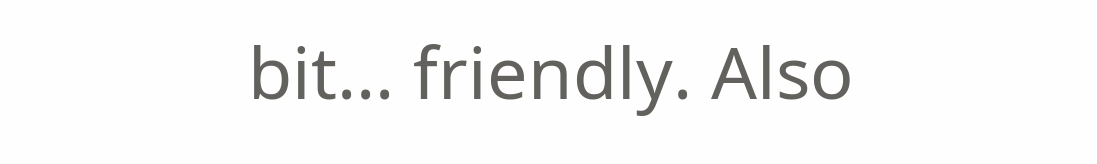bit... friendly. Also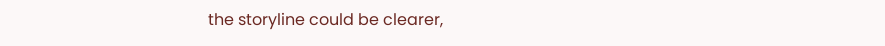the storyline could be clearer,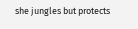she jungles but protects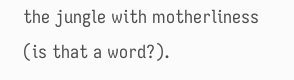the jungle with motherliness (is that a word?).